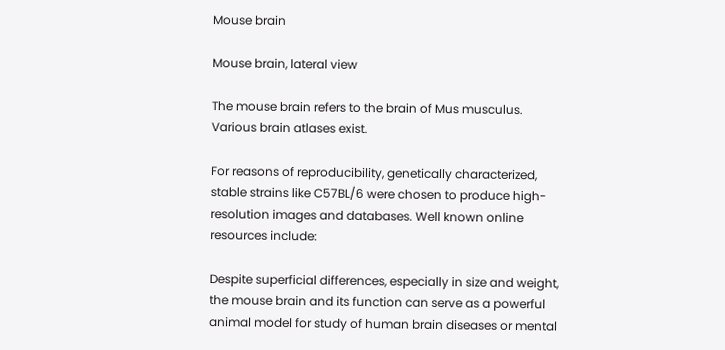Mouse brain

Mouse brain, lateral view

The mouse brain refers to the brain of Mus musculus. Various brain atlases exist.

For reasons of reproducibility, genetically characterized, stable strains like C57BL/6 were chosen to produce high-resolution images and databases. Well known online resources include:

Despite superficial differences, especially in size and weight, the mouse brain and its function can serve as a powerful animal model for study of human brain diseases or mental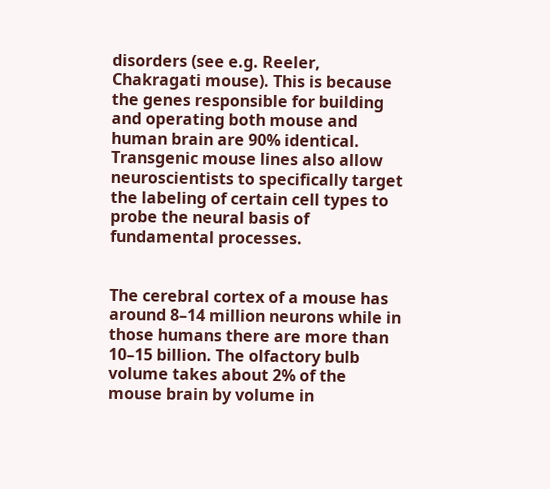disorders (see e.g. Reeler, Chakragati mouse). This is because the genes responsible for building and operating both mouse and human brain are 90% identical. Transgenic mouse lines also allow neuroscientists to specifically target the labeling of certain cell types to probe the neural basis of fundamental processes.


The cerebral cortex of a mouse has around 8–14 million neurons while in those humans there are more than 10–15 billion. The olfactory bulb volume takes about 2% of the mouse brain by volume in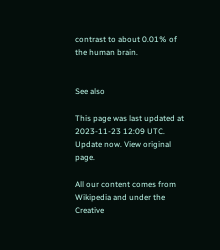contrast to about 0.01% of the human brain.


See also

This page was last updated at 2023-11-23 12:09 UTC. Update now. View original page.

All our content comes from Wikipedia and under the Creative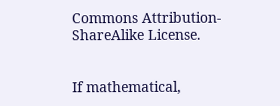Commons Attribution-ShareAlike License.


If mathematical,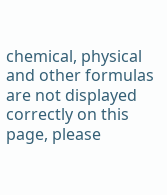chemical, physical and other formulas are not displayed correctly on this page, please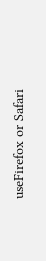useFirefox or Safari